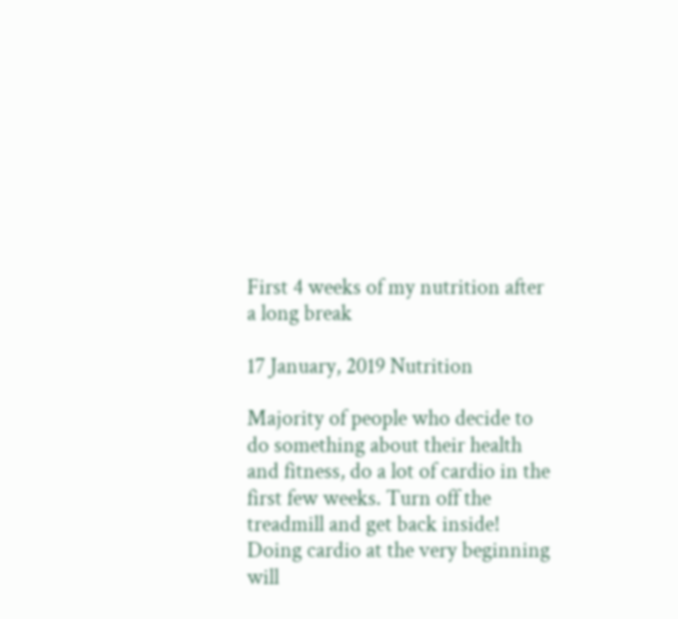First 4 weeks of my nutrition after a long break

17 January, 2019 Nutrition

Majority of people who decide to do something about their health and fitness, do a lot of cardio in the first few weeks. Turn off the treadmill and get back inside! Doing cardio at the very beginning will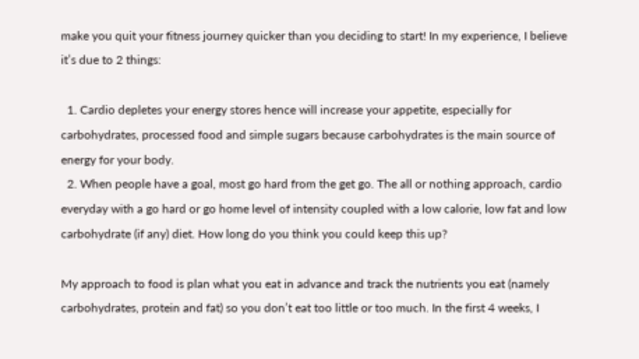make you quit your fitness journey quicker than you deciding to start! In my experience, I believe it’s due to 2 things:

  1. Cardio depletes your energy stores hence will increase your appetite, especially for carbohydrates, processed food and simple sugars because carbohydrates is the main source of energy for your body.
  2. When people have a goal, most go hard from the get go. The all or nothing approach, cardio everyday with a go hard or go home level of intensity coupled with a low calorie, low fat and low carbohydrate (if any) diet. How long do you think you could keep this up?

My approach to food is plan what you eat in advance and track the nutrients you eat (namely carbohydrates, protein and fat) so you don’t eat too little or too much. In the first 4 weeks, I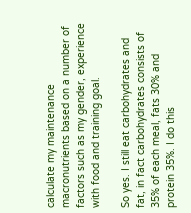calculate my maintenance macronutrients based on a number of factors such as my gender, experience with food and training goal.

So yes. I still eat carbohydrates and fat, in fact carbohydrates consists of 35% of each meal, fats 30% and protein 35%. I do this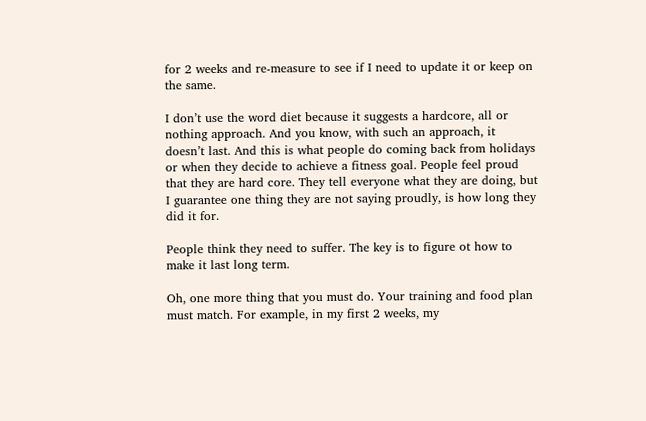for 2 weeks and re-measure to see if I need to update it or keep on the same.

I don’t use the word diet because it suggests a hardcore, all or nothing approach. And you know, with such an approach, it doesn’t last. And this is what people do coming back from holidays or when they decide to achieve a fitness goal. People feel proud that they are hard core. They tell everyone what they are doing, but I guarantee one thing they are not saying proudly, is how long they did it for.

People think they need to suffer. The key is to figure ot how to make it last long term.

Oh, one more thing that you must do. Your training and food plan must match. For example, in my first 2 weeks, my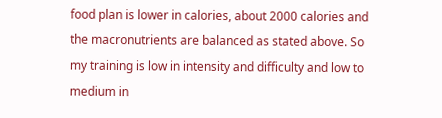food plan is lower in calories, about 2000 calories and the macronutrients are balanced as stated above. So my training is low in intensity and difficulty and low to medium in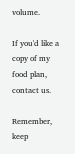volume.

If you'd like a copy of my food plan, contact us.

Remember, keep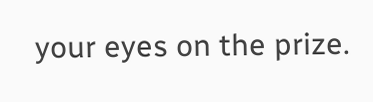your eyes on the prize.